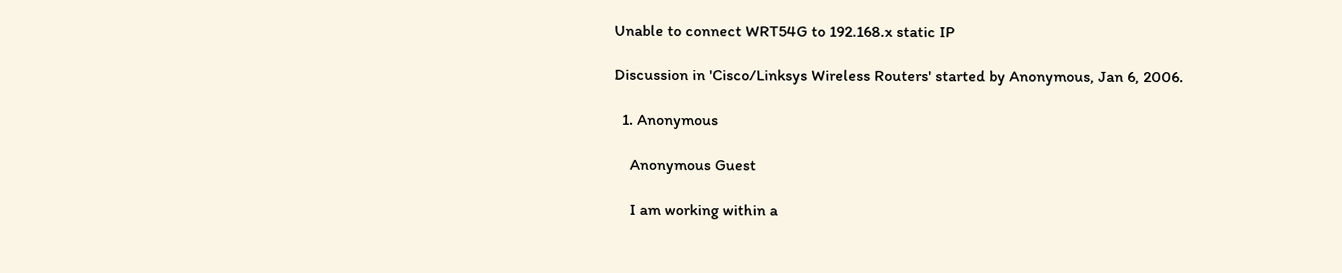Unable to connect WRT54G to 192.168.x static IP

Discussion in 'Cisco/Linksys Wireless Routers' started by Anonymous, Jan 6, 2006.

  1. Anonymous

    Anonymous Guest

    I am working within a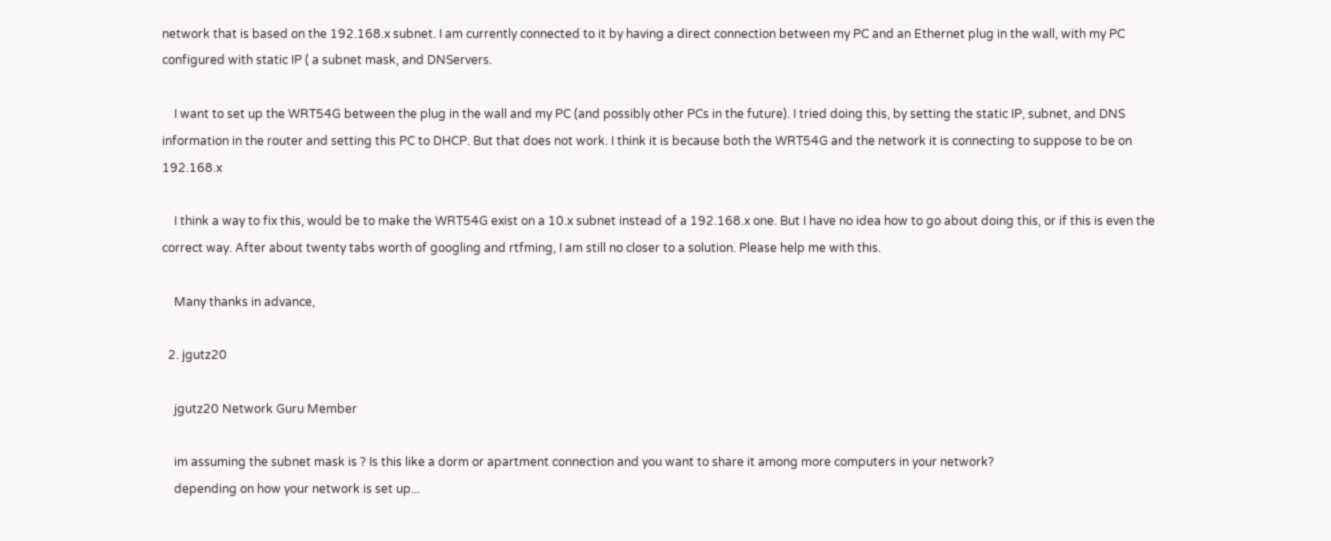network that is based on the 192.168.x subnet. I am currently connected to it by having a direct connection between my PC and an Ethernet plug in the wall, with my PC configured with static IP ( a subnet mask, and DNServers.

    I want to set up the WRT54G between the plug in the wall and my PC (and possibly other PCs in the future). I tried doing this, by setting the static IP, subnet, and DNS information in the router and setting this PC to DHCP. But that does not work. I think it is because both the WRT54G and the network it is connecting to suppose to be on 192.168.x

    I think a way to fix this, would be to make the WRT54G exist on a 10.x subnet instead of a 192.168.x one. But I have no idea how to go about doing this, or if this is even the correct way. After about twenty tabs worth of googling and rtfming, I am still no closer to a solution. Please help me with this.

    Many thanks in advance,

  2. jgutz20

    jgutz20 Network Guru Member

    im assuming the subnet mask is ? Is this like a dorm or apartment connection and you want to share it among more computers in your network?
    depending on how your network is set up...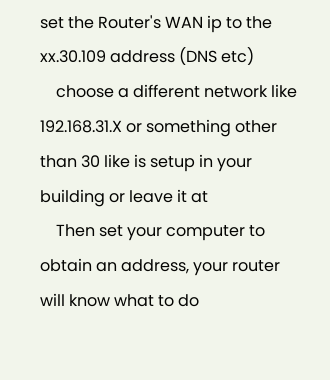set the Router's WAN ip to the xx.30.109 address (DNS etc)
    choose a different network like 192.168.31.X or something other than 30 like is setup in your building or leave it at
    Then set your computer to obtain an address, your router will know what to do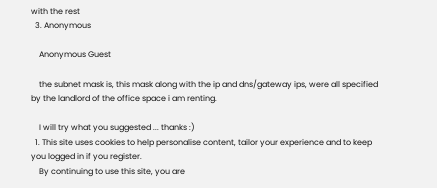with the rest
  3. Anonymous

    Anonymous Guest

    the subnet mask is, this mask along with the ip and dns/gateway ips, were all specified by the landlord of the office space i am renting.

    I will try what you suggested ... thanks :)
  1. This site uses cookies to help personalise content, tailor your experience and to keep you logged in if you register.
    By continuing to use this site, you are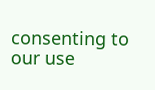consenting to our use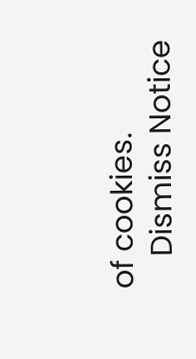of cookies.
    Dismiss Notice